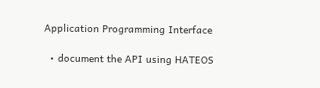Application Programming Interface

  • document the API using HATEOS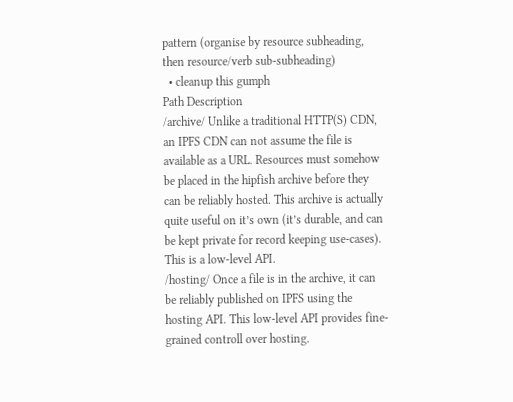pattern (organise by resource subheading, then resource/verb sub-subheading)
  • cleanup this gumph
Path Description
/archive/ Unlike a traditional HTTP(S) CDN, an IPFS CDN can not assume the file is available as a URL. Resources must somehow be placed in the hipfish archive before they can be reliably hosted. This archive is actually quite useful on it’s own (it’s durable, and can be kept private for record keeping use-cases). This is a low-level API.
/hosting/ Once a file is in the archive, it can be reliably published on IPFS using the hosting API. This low-level API provides fine-grained controll over hosting.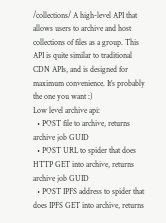/collections/ A high-level API that allows users to archive and host collections of files as a group. This API is quite similar to traditional CDN APIs, and is designed for maximum convenience. It’s probably the one you want :)
Low level archive api:
  • POST file to archive, returns archive job GUID
  • POST URL to spider that does HTTP GET into archive, returns archive job GUID
  • POST IPFS address to spider that does IPFS GET into archive, returns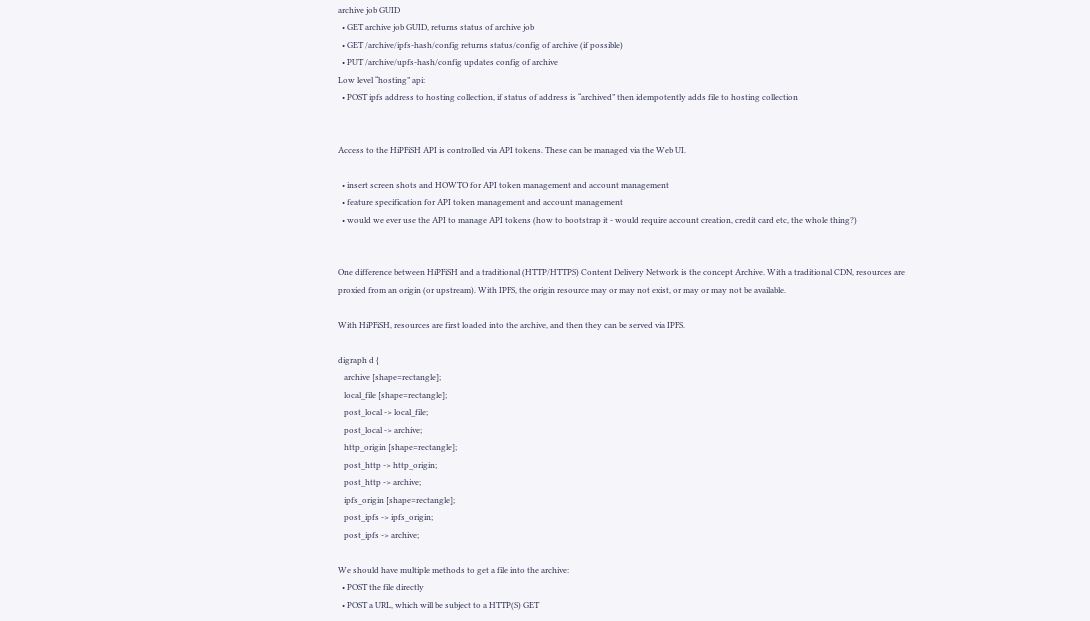archive job GUID
  • GET archive job GUID, returns status of archive job
  • GET /archive/ipfs-hash/config returns status/config of archive (if possible)
  • PUT /archive/upfs-hash/config updates config of archive
Low level “hosting” api:
  • POST ipfs address to hosting collection, if status of address is “archived” then idempotently adds file to hosting collection


Access to the HiPFiSH API is controlled via API tokens. These can be managed via the Web UI.

  • insert screen shots and HOWTO for API token management and account management
  • feature specification for API token management and account management
  • would we ever use the API to manage API tokens (how to bootstrap it - would require account creation, credit card etc, the whole thing?)


One difference between HiPFiSH and a traditional (HTTP/HTTPS) Content Delivery Network is the concept Archive. With a traditional CDN, resources are proxied from an origin (or upstream). With IPFS, the origin resource may or may not exist, or may or may not be available.

With HiPFiSH, resources are first loaded into the archive, and then they can be served via IPFS.

digraph d {
   archive [shape=rectangle];
   local_file [shape=rectangle];
   post_local -> local_file;
   post_local -> archive;
   http_origin [shape=rectangle];
   post_http -> http_origin;
   post_http -> archive;
   ipfs_origin [shape=rectangle];
   post_ipfs -> ipfs_origin;
   post_ipfs -> archive;

We should have multiple methods to get a file into the archive:
  • POST the file directly
  • POST a URL, which will be subject to a HTTP(S) GET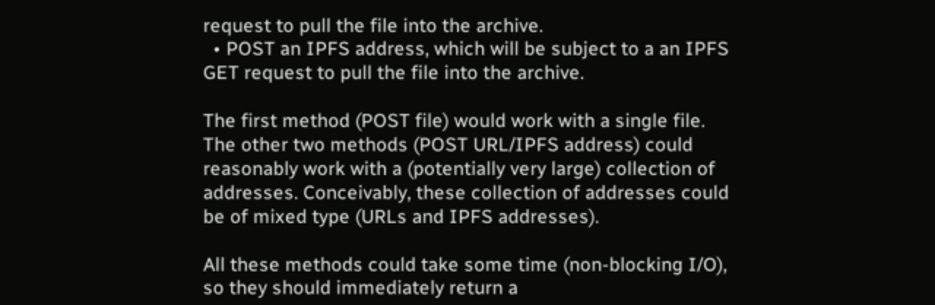request to pull the file into the archive.
  • POST an IPFS address, which will be subject to a an IPFS GET request to pull the file into the archive.

The first method (POST file) would work with a single file. The other two methods (POST URL/IPFS address) could reasonably work with a (potentially very large) collection of addresses. Conceivably, these collection of addresses could be of mixed type (URLs and IPFS addresses).

All these methods could take some time (non-blocking I/O), so they should immediately return a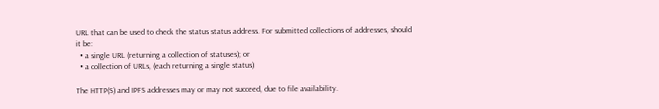URL that can be used to check the status status address. For submitted collections of addresses, should it be:
  • a single URL (returning a collection of statuses); or
  • a collection of URLs, (each returning a single status)

The HTTP(S) and IPFS addresses may or may not succeed, due to file availability.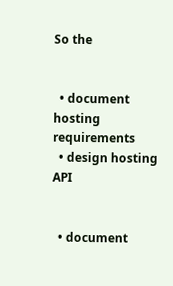So the


  • document hosting requirements
  • design hosting API


  • document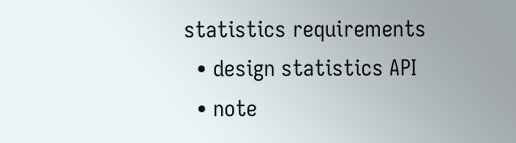statistics requirements
  • design statistics API
  • note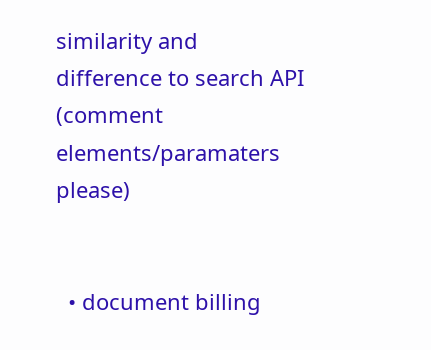similarity and difference to search API (comment elements/paramaters please)


  • document billing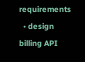requirements
  • design billing API